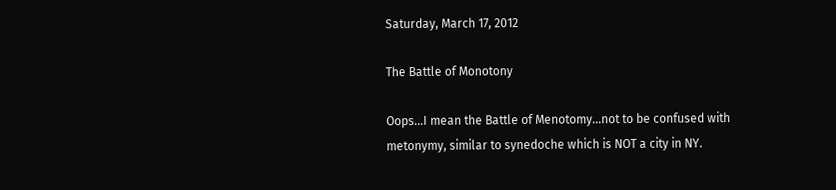Saturday, March 17, 2012

The Battle of Monotony

Oops...I mean the Battle of Menotomy...not to be confused with metonymy, similar to synedoche which is NOT a city in NY.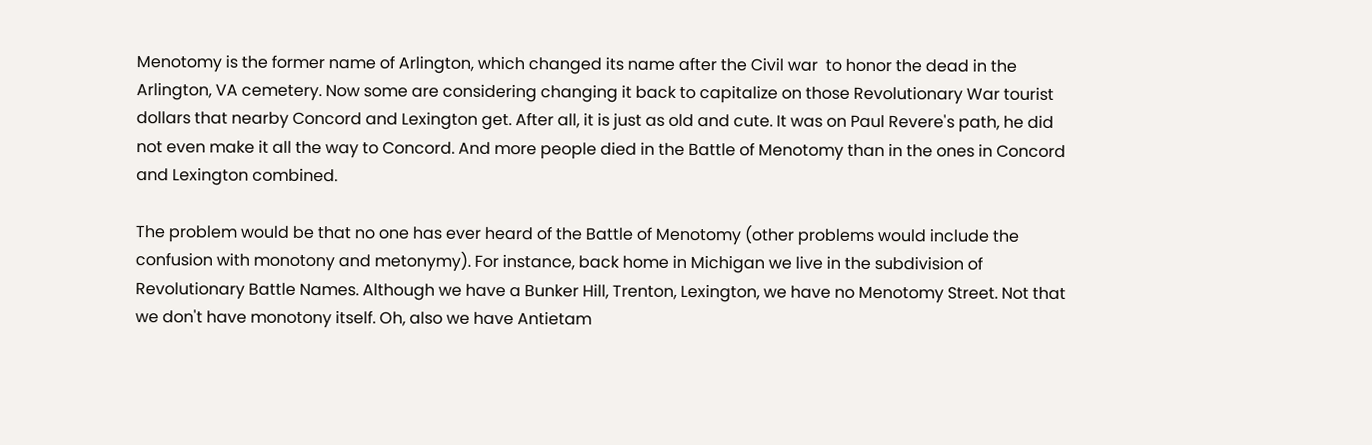Menotomy is the former name of Arlington, which changed its name after the Civil war  to honor the dead in the Arlington, VA cemetery. Now some are considering changing it back to capitalize on those Revolutionary War tourist dollars that nearby Concord and Lexington get. After all, it is just as old and cute. It was on Paul Revere's path, he did not even make it all the way to Concord. And more people died in the Battle of Menotomy than in the ones in Concord and Lexington combined.

The problem would be that no one has ever heard of the Battle of Menotomy (other problems would include the confusion with monotony and metonymy). For instance, back home in Michigan we live in the subdivision of Revolutionary Battle Names. Although we have a Bunker Hill, Trenton, Lexington, we have no Menotomy Street. Not that we don't have monotony itself. Oh, also we have Antietam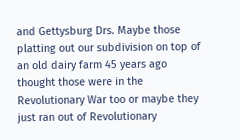and Gettysburg Drs. Maybe those platting out our subdivision on top of an old dairy farm 45 years ago thought those were in the Revolutionary War too or maybe they just ran out of Revolutionary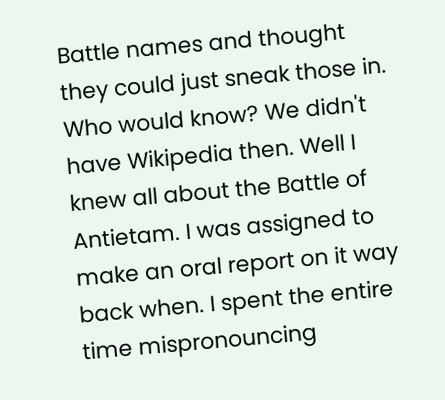Battle names and thought they could just sneak those in. Who would know? We didn't have Wikipedia then. Well I knew all about the Battle of Antietam. I was assigned to make an oral report on it way back when. I spent the entire time mispronouncing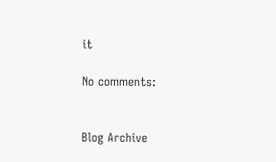it

No comments:


Blog Archive